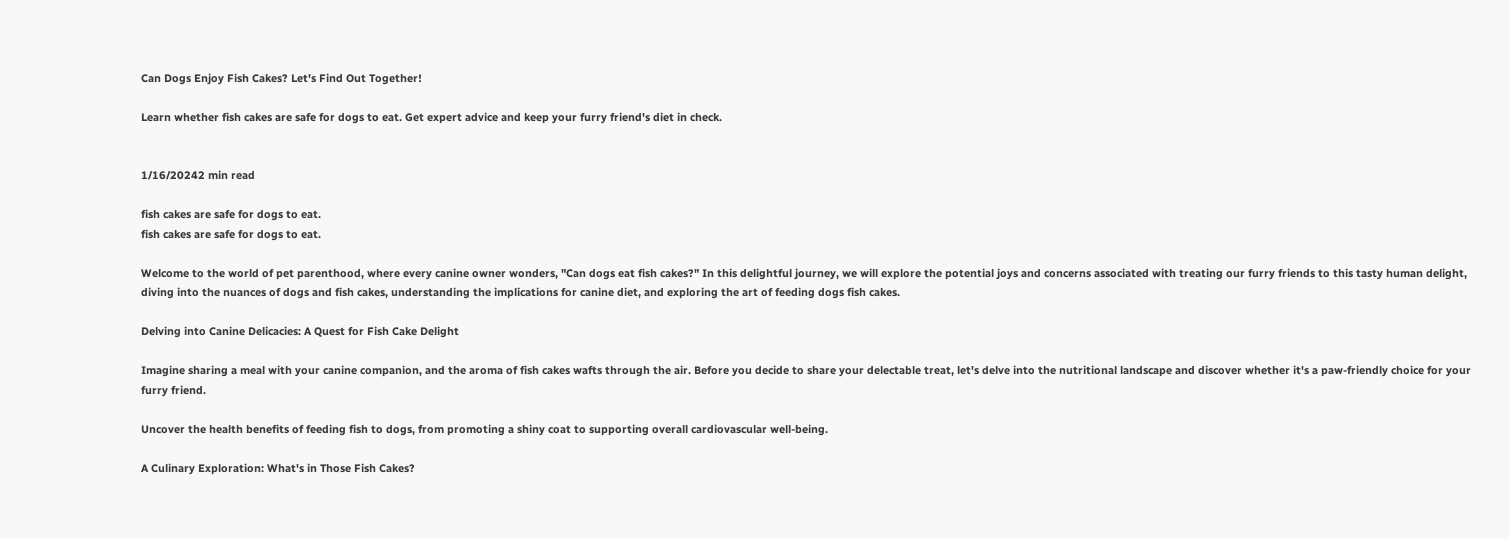Can Dogs Enjoy Fish Cakes? Let's Find Out Together!

Learn whether fish cakes are safe for dogs to eat. Get expert advice and keep your furry friend's diet in check.


1/16/20242 min read

fish cakes are safe for dogs to eat.
fish cakes are safe for dogs to eat.

Welcome to the world of pet parenthood, where every canine owner wonders, "Can dogs eat fish cakes?" In this delightful journey, we will explore the potential joys and concerns associated with treating our furry friends to this tasty human delight, diving into the nuances of dogs and fish cakes, understanding the implications for canine diet, and exploring the art of feeding dogs fish cakes.

Delving into Canine Delicacies: A Quest for Fish Cake Delight

Imagine sharing a meal with your canine companion, and the aroma of fish cakes wafts through the air. Before you decide to share your delectable treat, let's delve into the nutritional landscape and discover whether it's a paw-friendly choice for your furry friend.

Uncover the health benefits of feeding fish to dogs, from promoting a shiny coat to supporting overall cardiovascular well-being.

A Culinary Exploration: What's in Those Fish Cakes?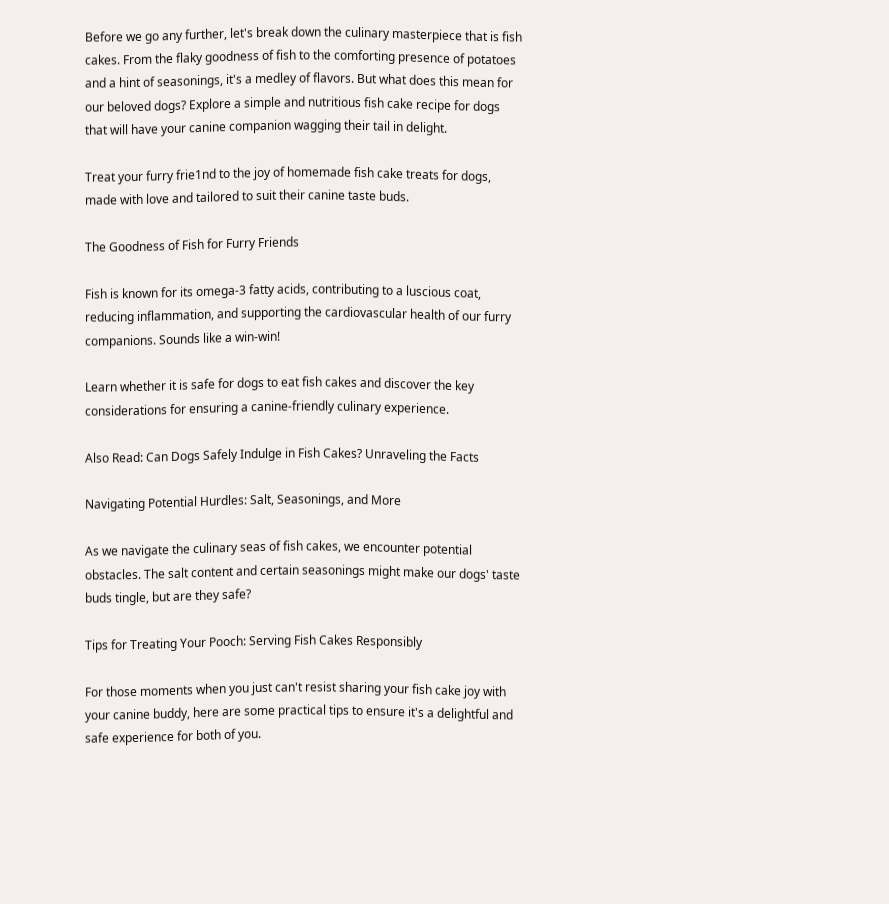Before we go any further, let's break down the culinary masterpiece that is fish cakes. From the flaky goodness of fish to the comforting presence of potatoes and a hint of seasonings, it's a medley of flavors. But what does this mean for our beloved dogs? Explore a simple and nutritious fish cake recipe for dogs that will have your canine companion wagging their tail in delight.

Treat your furry frie1nd to the joy of homemade fish cake treats for dogs, made with love and tailored to suit their canine taste buds.

The Goodness of Fish for Furry Friends

Fish is known for its omega-3 fatty acids, contributing to a luscious coat, reducing inflammation, and supporting the cardiovascular health of our furry companions. Sounds like a win-win!

Learn whether it is safe for dogs to eat fish cakes and discover the key considerations for ensuring a canine-friendly culinary experience.

Also Read: Can Dogs Safely Indulge in Fish Cakes? Unraveling the Facts

Navigating Potential Hurdles: Salt, Seasonings, and More

As we navigate the culinary seas of fish cakes, we encounter potential obstacles. The salt content and certain seasonings might make our dogs' taste buds tingle, but are they safe?

Tips for Treating Your Pooch: Serving Fish Cakes Responsibly

For those moments when you just can't resist sharing your fish cake joy with your canine buddy, here are some practical tips to ensure it's a delightful and safe experience for both of you.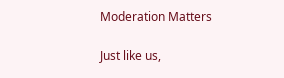Moderation Matters

Just like us,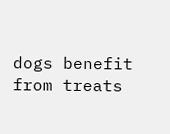dogs benefit from treats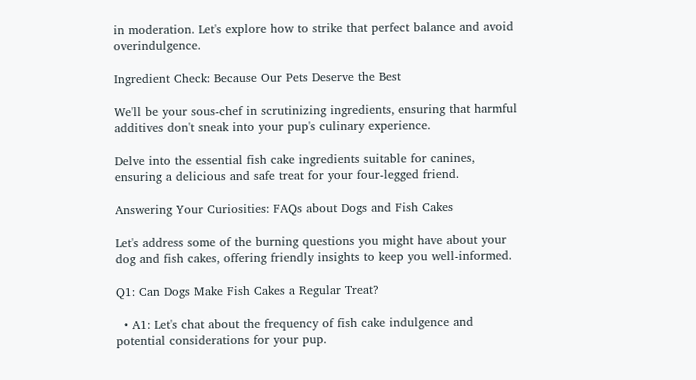in moderation. Let's explore how to strike that perfect balance and avoid overindulgence.

Ingredient Check: Because Our Pets Deserve the Best

We'll be your sous-chef in scrutinizing ingredients, ensuring that harmful additives don't sneak into your pup's culinary experience.

Delve into the essential fish cake ingredients suitable for canines, ensuring a delicious and safe treat for your four-legged friend.

Answering Your Curiosities: FAQs about Dogs and Fish Cakes

Let's address some of the burning questions you might have about your dog and fish cakes, offering friendly insights to keep you well-informed.

Q1: Can Dogs Make Fish Cakes a Regular Treat?

  • A1: Let's chat about the frequency of fish cake indulgence and potential considerations for your pup.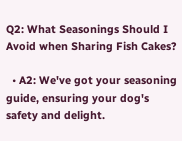Q2: What Seasonings Should I Avoid when Sharing Fish Cakes?

  • A2: We've got your seasoning guide, ensuring your dog's safety and delight.